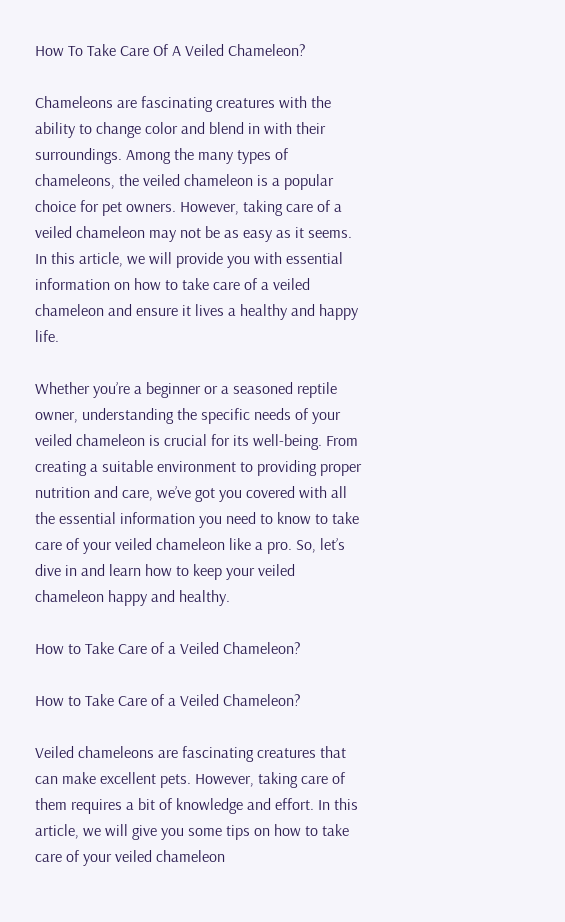How To Take Care Of A Veiled Chameleon?

Chameleons are fascinating creatures with the ability to change color and blend in with their surroundings. Among the many types of chameleons, the veiled chameleon is a popular choice for pet owners. However, taking care of a veiled chameleon may not be as easy as it seems. In this article, we will provide you with essential information on how to take care of a veiled chameleon and ensure it lives a healthy and happy life.

Whether you’re a beginner or a seasoned reptile owner, understanding the specific needs of your veiled chameleon is crucial for its well-being. From creating a suitable environment to providing proper nutrition and care, we’ve got you covered with all the essential information you need to know to take care of your veiled chameleon like a pro. So, let’s dive in and learn how to keep your veiled chameleon happy and healthy.

How to Take Care of a Veiled Chameleon?

How to Take Care of a Veiled Chameleon?

Veiled chameleons are fascinating creatures that can make excellent pets. However, taking care of them requires a bit of knowledge and effort. In this article, we will give you some tips on how to take care of your veiled chameleon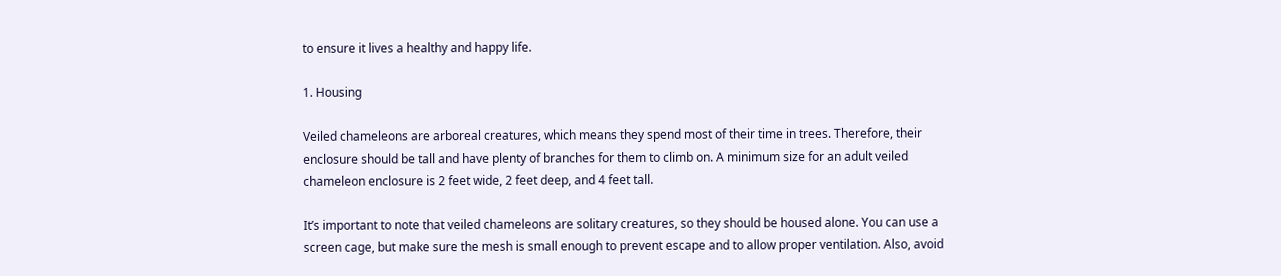to ensure it lives a healthy and happy life.

1. Housing

Veiled chameleons are arboreal creatures, which means they spend most of their time in trees. Therefore, their enclosure should be tall and have plenty of branches for them to climb on. A minimum size for an adult veiled chameleon enclosure is 2 feet wide, 2 feet deep, and 4 feet tall.

It’s important to note that veiled chameleons are solitary creatures, so they should be housed alone. You can use a screen cage, but make sure the mesh is small enough to prevent escape and to allow proper ventilation. Also, avoid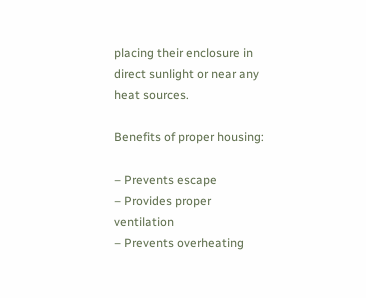placing their enclosure in direct sunlight or near any heat sources.

Benefits of proper housing:

– Prevents escape
– Provides proper ventilation
– Prevents overheating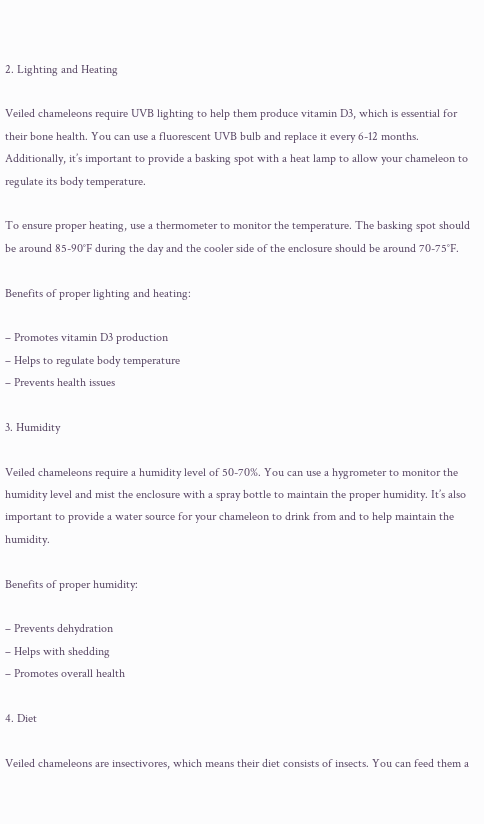2. Lighting and Heating

Veiled chameleons require UVB lighting to help them produce vitamin D3, which is essential for their bone health. You can use a fluorescent UVB bulb and replace it every 6-12 months. Additionally, it’s important to provide a basking spot with a heat lamp to allow your chameleon to regulate its body temperature.

To ensure proper heating, use a thermometer to monitor the temperature. The basking spot should be around 85-90°F during the day and the cooler side of the enclosure should be around 70-75°F.

Benefits of proper lighting and heating:

– Promotes vitamin D3 production
– Helps to regulate body temperature
– Prevents health issues

3. Humidity

Veiled chameleons require a humidity level of 50-70%. You can use a hygrometer to monitor the humidity level and mist the enclosure with a spray bottle to maintain the proper humidity. It’s also important to provide a water source for your chameleon to drink from and to help maintain the humidity.

Benefits of proper humidity:

– Prevents dehydration
– Helps with shedding
– Promotes overall health

4. Diet

Veiled chameleons are insectivores, which means their diet consists of insects. You can feed them a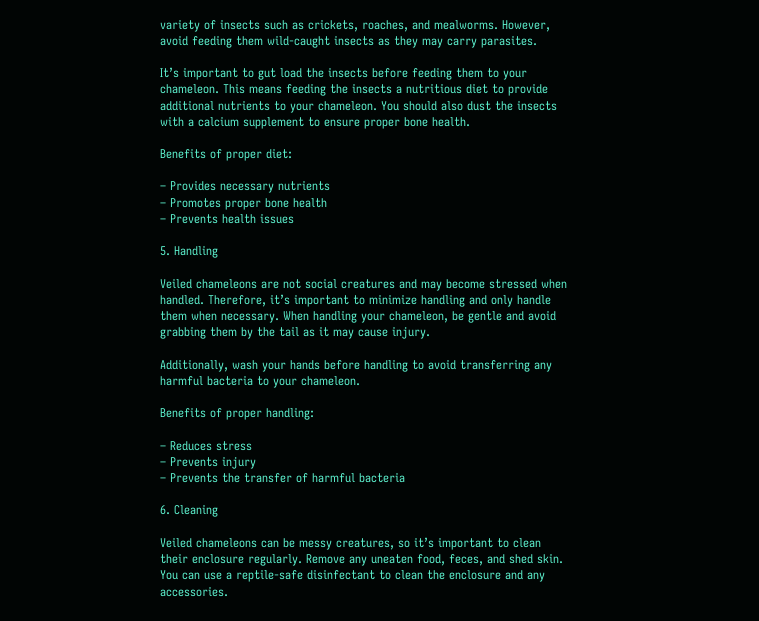variety of insects such as crickets, roaches, and mealworms. However, avoid feeding them wild-caught insects as they may carry parasites.

It’s important to gut load the insects before feeding them to your chameleon. This means feeding the insects a nutritious diet to provide additional nutrients to your chameleon. You should also dust the insects with a calcium supplement to ensure proper bone health.

Benefits of proper diet:

– Provides necessary nutrients
– Promotes proper bone health
– Prevents health issues

5. Handling

Veiled chameleons are not social creatures and may become stressed when handled. Therefore, it’s important to minimize handling and only handle them when necessary. When handling your chameleon, be gentle and avoid grabbing them by the tail as it may cause injury.

Additionally, wash your hands before handling to avoid transferring any harmful bacteria to your chameleon.

Benefits of proper handling:

– Reduces stress
– Prevents injury
– Prevents the transfer of harmful bacteria

6. Cleaning

Veiled chameleons can be messy creatures, so it’s important to clean their enclosure regularly. Remove any uneaten food, feces, and shed skin. You can use a reptile-safe disinfectant to clean the enclosure and any accessories.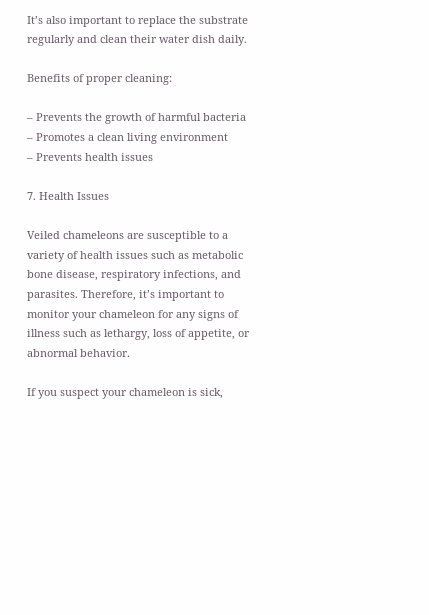It’s also important to replace the substrate regularly and clean their water dish daily.

Benefits of proper cleaning:

– Prevents the growth of harmful bacteria
– Promotes a clean living environment
– Prevents health issues

7. Health Issues

Veiled chameleons are susceptible to a variety of health issues such as metabolic bone disease, respiratory infections, and parasites. Therefore, it’s important to monitor your chameleon for any signs of illness such as lethargy, loss of appetite, or abnormal behavior.

If you suspect your chameleon is sick,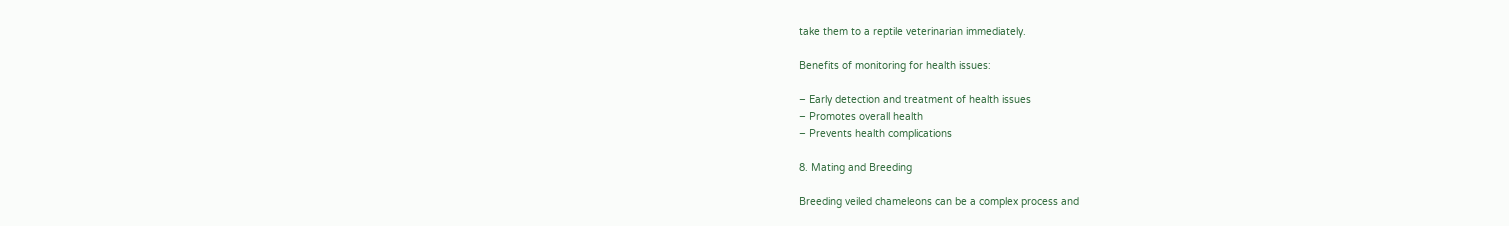take them to a reptile veterinarian immediately.

Benefits of monitoring for health issues:

– Early detection and treatment of health issues
– Promotes overall health
– Prevents health complications

8. Mating and Breeding

Breeding veiled chameleons can be a complex process and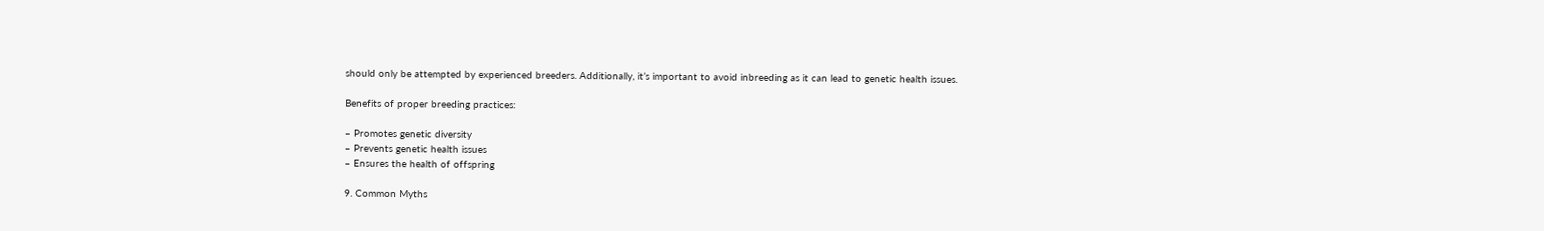should only be attempted by experienced breeders. Additionally, it’s important to avoid inbreeding as it can lead to genetic health issues.

Benefits of proper breeding practices:

– Promotes genetic diversity
– Prevents genetic health issues
– Ensures the health of offspring

9. Common Myths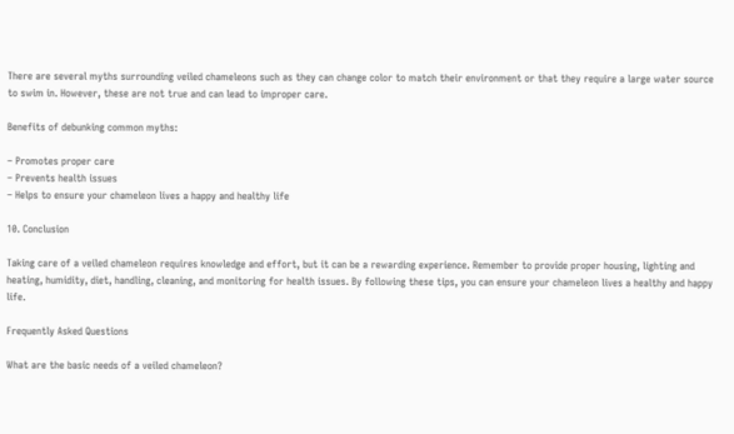There are several myths surrounding veiled chameleons such as they can change color to match their environment or that they require a large water source to swim in. However, these are not true and can lead to improper care.

Benefits of debunking common myths:

– Promotes proper care
– Prevents health issues
– Helps to ensure your chameleon lives a happy and healthy life

10. Conclusion

Taking care of a veiled chameleon requires knowledge and effort, but it can be a rewarding experience. Remember to provide proper housing, lighting and heating, humidity, diet, handling, cleaning, and monitoring for health issues. By following these tips, you can ensure your chameleon lives a healthy and happy life.

Frequently Asked Questions

What are the basic needs of a veiled chameleon?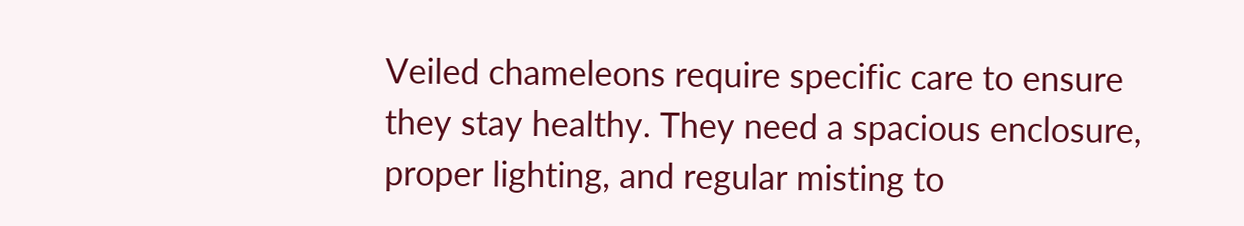Veiled chameleons require specific care to ensure they stay healthy. They need a spacious enclosure, proper lighting, and regular misting to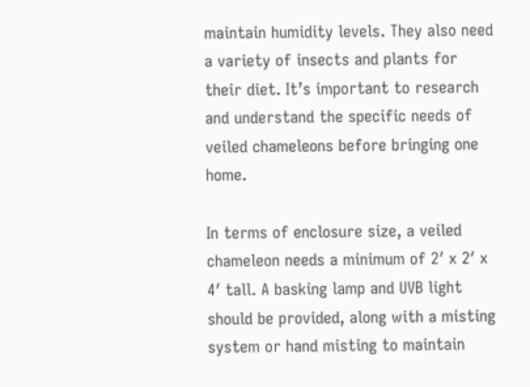maintain humidity levels. They also need a variety of insects and plants for their diet. It’s important to research and understand the specific needs of veiled chameleons before bringing one home.

In terms of enclosure size, a veiled chameleon needs a minimum of 2′ x 2′ x 4′ tall. A basking lamp and UVB light should be provided, along with a misting system or hand misting to maintain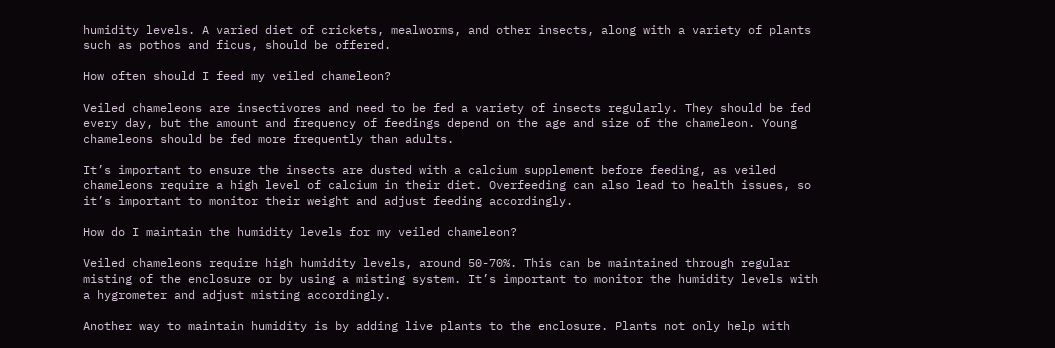humidity levels. A varied diet of crickets, mealworms, and other insects, along with a variety of plants such as pothos and ficus, should be offered.

How often should I feed my veiled chameleon?

Veiled chameleons are insectivores and need to be fed a variety of insects regularly. They should be fed every day, but the amount and frequency of feedings depend on the age and size of the chameleon. Young chameleons should be fed more frequently than adults.

It’s important to ensure the insects are dusted with a calcium supplement before feeding, as veiled chameleons require a high level of calcium in their diet. Overfeeding can also lead to health issues, so it’s important to monitor their weight and adjust feeding accordingly.

How do I maintain the humidity levels for my veiled chameleon?

Veiled chameleons require high humidity levels, around 50-70%. This can be maintained through regular misting of the enclosure or by using a misting system. It’s important to monitor the humidity levels with a hygrometer and adjust misting accordingly.

Another way to maintain humidity is by adding live plants to the enclosure. Plants not only help with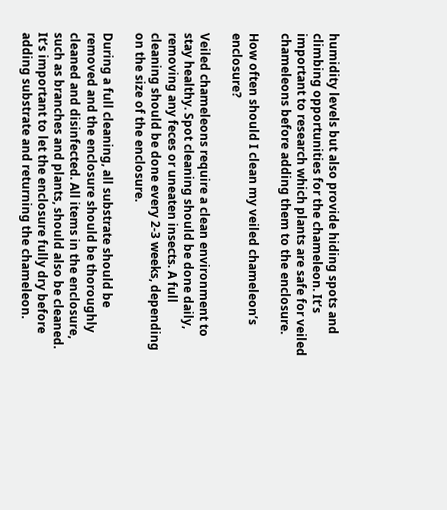humidity levels but also provide hiding spots and climbing opportunities for the chameleon. It’s important to research which plants are safe for veiled chameleons before adding them to the enclosure.

How often should I clean my veiled chameleon’s enclosure?

Veiled chameleons require a clean environment to stay healthy. Spot cleaning should be done daily, removing any feces or uneaten insects. A full cleaning should be done every 2-3 weeks, depending on the size of the enclosure.

During a full cleaning, all substrate should be removed and the enclosure should be thoroughly cleaned and disinfected. All items in the enclosure, such as branches and plants, should also be cleaned. It’s important to let the enclosure fully dry before adding substrate and returning the chameleon.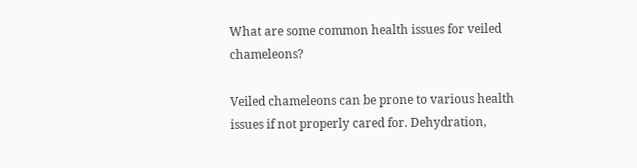What are some common health issues for veiled chameleons?

Veiled chameleons can be prone to various health issues if not properly cared for. Dehydration,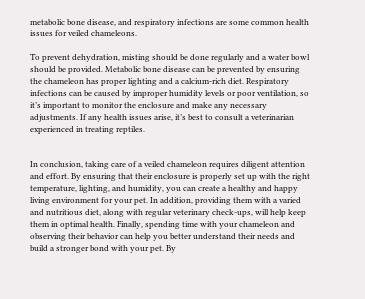metabolic bone disease, and respiratory infections are some common health issues for veiled chameleons.

To prevent dehydration, misting should be done regularly and a water bowl should be provided. Metabolic bone disease can be prevented by ensuring the chameleon has proper lighting and a calcium-rich diet. Respiratory infections can be caused by improper humidity levels or poor ventilation, so it’s important to monitor the enclosure and make any necessary adjustments. If any health issues arise, it’s best to consult a veterinarian experienced in treating reptiles.


In conclusion, taking care of a veiled chameleon requires diligent attention and effort. By ensuring that their enclosure is properly set up with the right temperature, lighting, and humidity, you can create a healthy and happy living environment for your pet. In addition, providing them with a varied and nutritious diet, along with regular veterinary check-ups, will help keep them in optimal health. Finally, spending time with your chameleon and observing their behavior can help you better understand their needs and build a stronger bond with your pet. By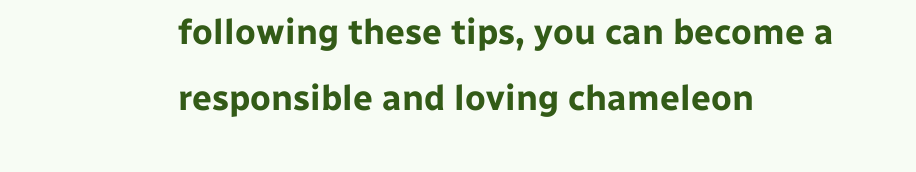following these tips, you can become a responsible and loving chameleon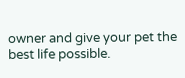owner and give your pet the best life possible.